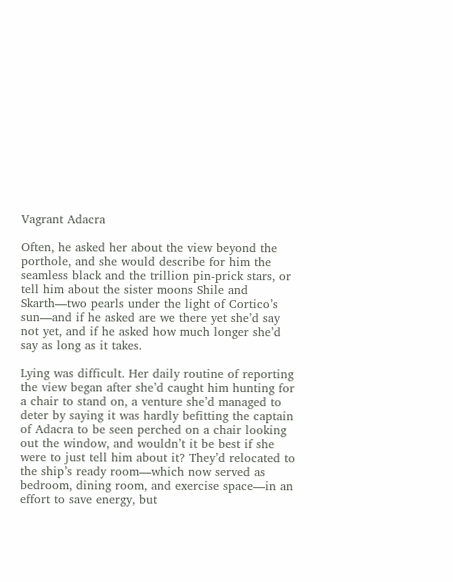Vagrant Adacra

Often, he asked her about the view beyond the porthole, and she would describe for him the seamless black and the trillion pin-prick stars, or tell him about the sister moons Shile and Skarth—two pearls under the light of Cortico’s sun—and if he asked are we there yet she’d say not yet, and if he asked how much longer she’d say as long as it takes.

Lying was difficult. Her daily routine of reporting the view began after she’d caught him hunting for a chair to stand on, a venture she’d managed to deter by saying it was hardly befitting the captain of Adacra to be seen perched on a chair looking out the window, and wouldn’t it be best if she were to just tell him about it? They’d relocated to the ship’s ready room—which now served as bedroom, dining room, and exercise space—in an effort to save energy, but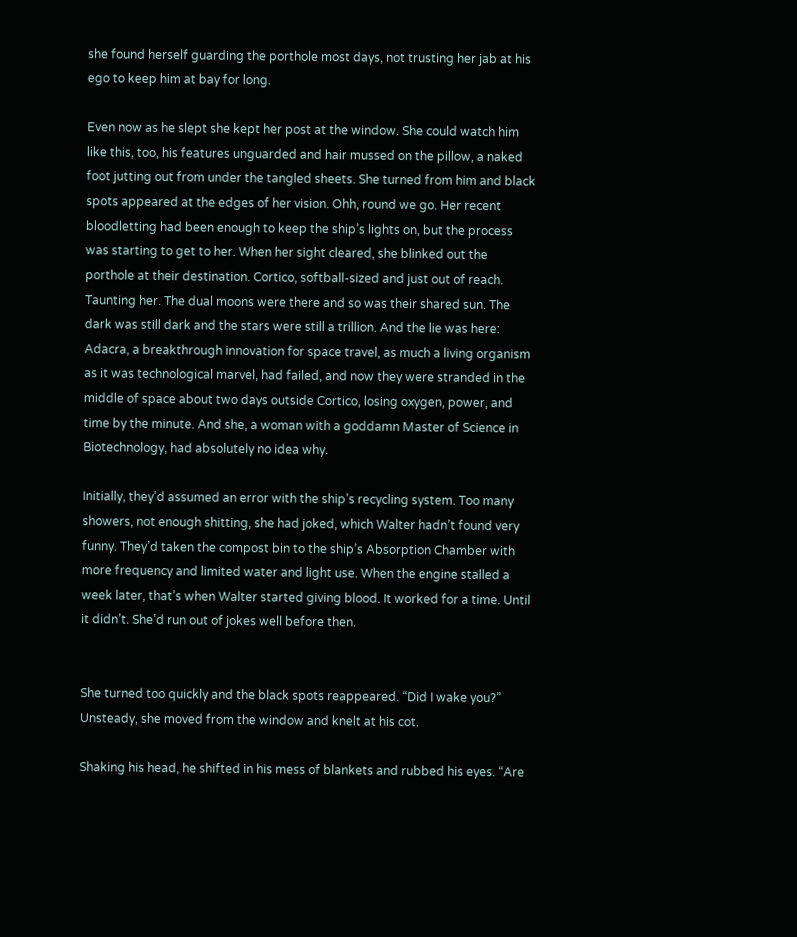she found herself guarding the porthole most days, not trusting her jab at his ego to keep him at bay for long.

Even now as he slept she kept her post at the window. She could watch him like this, too, his features unguarded and hair mussed on the pillow, a naked foot jutting out from under the tangled sheets. She turned from him and black spots appeared at the edges of her vision. Ohh, round we go. Her recent bloodletting had been enough to keep the ship’s lights on, but the process was starting to get to her. When her sight cleared, she blinked out the porthole at their destination. Cortico, softball-sized and just out of reach. Taunting her. The dual moons were there and so was their shared sun. The dark was still dark and the stars were still a trillion. And the lie was here: Adacra, a breakthrough innovation for space travel, as much a living organism as it was technological marvel, had failed, and now they were stranded in the middle of space about two days outside Cortico, losing oxygen, power, and time by the minute. And she, a woman with a goddamn Master of Science in Biotechnology, had absolutely no idea why.

Initially, they’d assumed an error with the ship’s recycling system. Too many showers, not enough shitting, she had joked, which Walter hadn’t found very funny. They’d taken the compost bin to the ship’s Absorption Chamber with more frequency and limited water and light use. When the engine stalled a week later, that’s when Walter started giving blood. It worked for a time. Until it didn’t. She’d run out of jokes well before then.


She turned too quickly and the black spots reappeared. “Did I wake you?” Unsteady, she moved from the window and knelt at his cot.

Shaking his head, he shifted in his mess of blankets and rubbed his eyes. “Are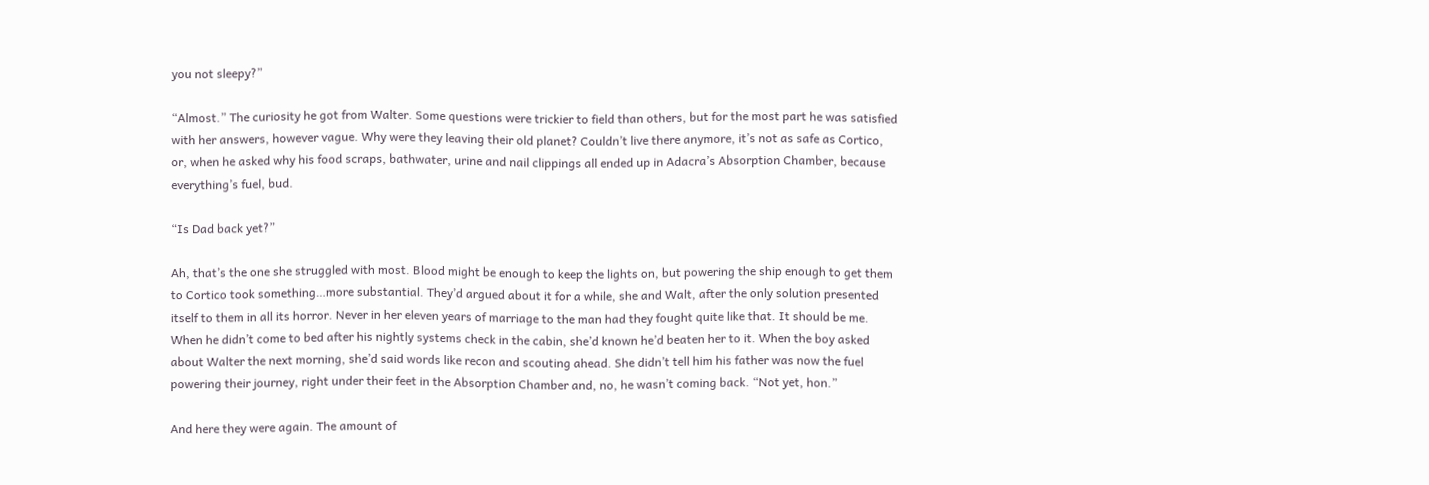you not sleepy?”

“Almost.” The curiosity he got from Walter. Some questions were trickier to field than others, but for the most part he was satisfied with her answers, however vague. Why were they leaving their old planet? Couldn’t live there anymore, it’s not as safe as Cortico, or, when he asked why his food scraps, bathwater, urine and nail clippings all ended up in Adacra’s Absorption Chamber, because everything’s fuel, bud.

“Is Dad back yet?”

Ah, that’s the one she struggled with most. Blood might be enough to keep the lights on, but powering the ship enough to get them to Cortico took something…more substantial. They’d argued about it for a while, she and Walt, after the only solution presented itself to them in all its horror. Never in her eleven years of marriage to the man had they fought quite like that. It should be me. When he didn’t come to bed after his nightly systems check in the cabin, she’d known he’d beaten her to it. When the boy asked about Walter the next morning, she’d said words like recon and scouting ahead. She didn’t tell him his father was now the fuel powering their journey, right under their feet in the Absorption Chamber and, no, he wasn’t coming back. “Not yet, hon.”

And here they were again. The amount of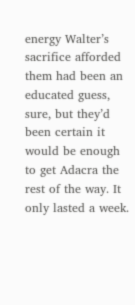energy Walter’s sacrifice afforded them had been an educated guess, sure, but they’d been certain it would be enough to get Adacra the rest of the way. It only lasted a week.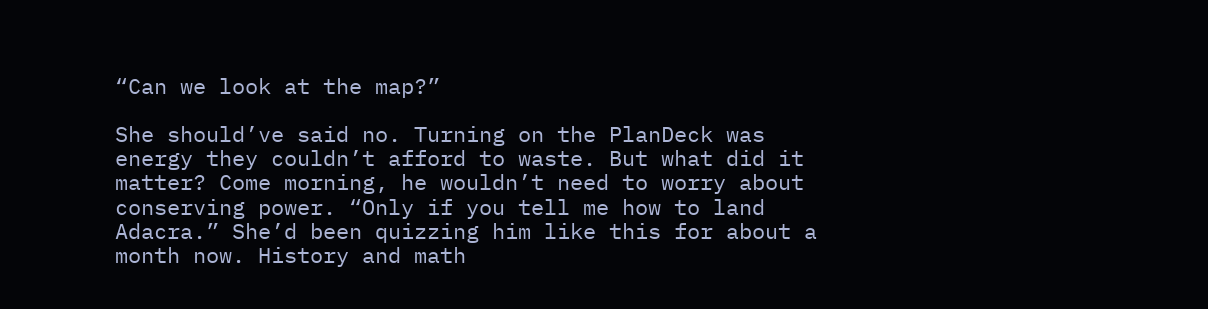“Can we look at the map?”

She should’ve said no. Turning on the PlanDeck was energy they couldn’t afford to waste. But what did it matter? Come morning, he wouldn’t need to worry about conserving power. “Only if you tell me how to land Adacra.” She’d been quizzing him like this for about a month now. History and math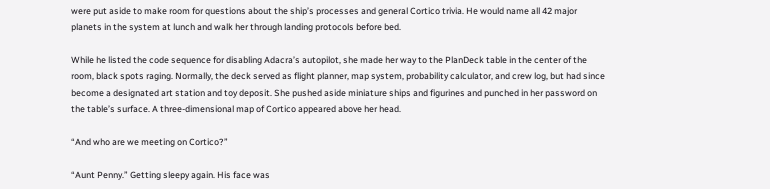were put aside to make room for questions about the ship’s processes and general Cortico trivia. He would name all 42 major planets in the system at lunch and walk her through landing protocols before bed.

While he listed the code sequence for disabling Adacra’s autopilot, she made her way to the PlanDeck table in the center of the room, black spots raging. Normally, the deck served as flight planner, map system, probability calculator, and crew log, but had since become a designated art station and toy deposit. She pushed aside miniature ships and figurines and punched in her password on the table’s surface. A three-dimensional map of Cortico appeared above her head.

“And who are we meeting on Cortico?”

“Aunt Penny.” Getting sleepy again. His face was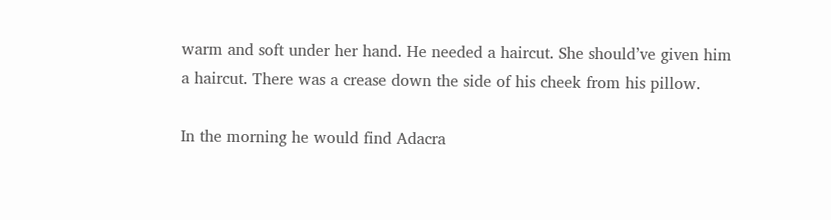warm and soft under her hand. He needed a haircut. She should’ve given him a haircut. There was a crease down the side of his cheek from his pillow.

In the morning he would find Adacra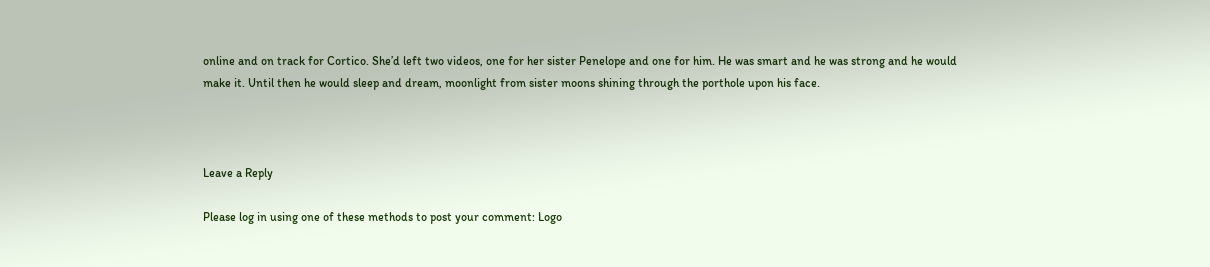online and on track for Cortico. She’d left two videos, one for her sister Penelope and one for him. He was smart and he was strong and he would make it. Until then he would sleep and dream, moonlight from sister moons shining through the porthole upon his face.



Leave a Reply

Please log in using one of these methods to post your comment: Logo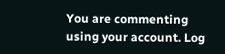You are commenting using your account. Log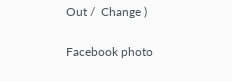Out /  Change )

Facebook photo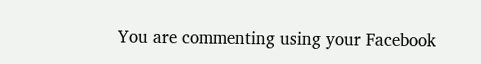You are commenting using your Facebook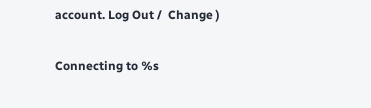account. Log Out /  Change )

Connecting to %s